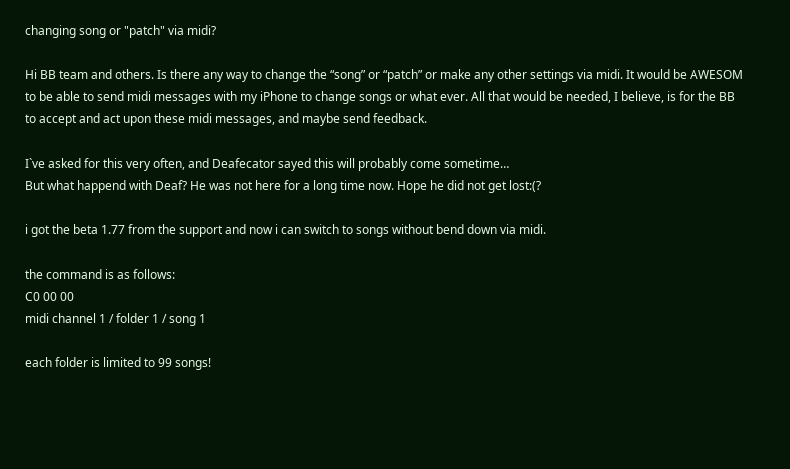changing song or "patch" via midi?

Hi BB team and others. Is there any way to change the “song” or “patch” or make any other settings via midi. It would be AWESOM to be able to send midi messages with my iPhone to change songs or what ever. All that would be needed, I believe, is for the BB to accept and act upon these midi messages, and maybe send feedback.

I`ve asked for this very often, and Deafecator sayed this will probably come sometime…
But what happend with Deaf? He was not here for a long time now. Hope he did not get lost:(?

i got the beta 1.77 from the support and now i can switch to songs without bend down via midi.

the command is as follows:
C0 00 00
midi channel 1 / folder 1 / song 1

each folder is limited to 99 songs!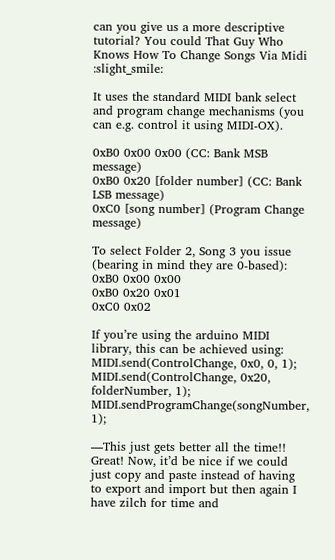can you give us a more descriptive tutorial? You could That Guy Who Knows How To Change Songs Via Midi :slight_smile:

It uses the standard MIDI bank select and program change mechanisms (you can e.g. control it using MIDI-OX).

0xB0 0x00 0x00 (CC: Bank MSB message)
0xB0 0x20 [folder number] (CC: Bank LSB message)
0xC0 [song number] (Program Change message)

To select Folder 2, Song 3 you issue (bearing in mind they are 0-based):
0xB0 0x00 0x00
0xB0 0x20 0x01
0xC0 0x02

If you’re using the arduino MIDI library, this can be achieved using:
MIDI.send(ControlChange, 0x0, 0, 1);
MIDI.send(ControlChange, 0x20, folderNumber, 1);
MIDI.sendProgramChange(songNumber, 1);

—This just gets better all the time!! Great! Now, it’d be nice if we could just copy and paste instead of having to export and import but then again I have zilch for time and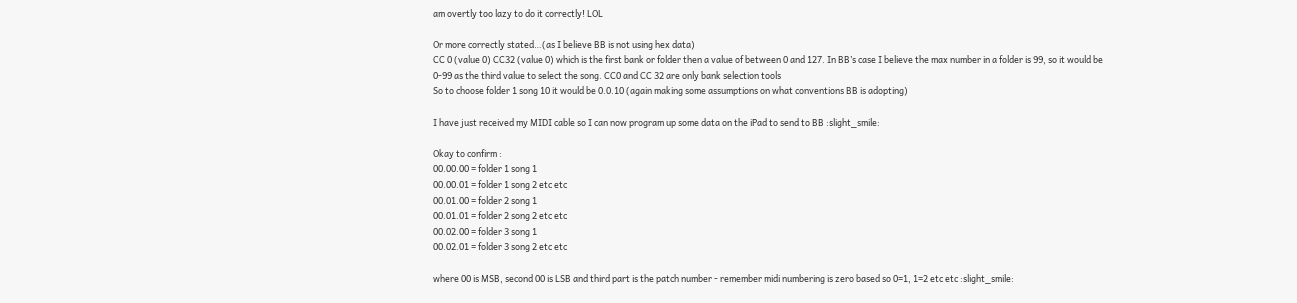am overtly too lazy to do it correctly! LOL

Or more correctly stated…(as I believe BB is not using hex data)
CC 0 (value 0) CC32 (value 0) which is the first bank or folder then a value of between 0 and 127. In BB’s case I believe the max number in a folder is 99, so it would be 0-99 as the third value to select the song. CC0 and CC 32 are only bank selection tools
So to choose folder 1 song 10 it would be 0.0.10 (again making some assumptions on what conventions BB is adopting)

I have just received my MIDI cable so I can now program up some data on the iPad to send to BB :slight_smile:

Okay to confirm :
00.00.00 = folder 1 song 1
00.00.01 = folder 1 song 2 etc etc
00.01.00 = folder 2 song 1
00.01.01 = folder 2 song 2 etc etc
00.02.00 = folder 3 song 1
00.02.01 = folder 3 song 2 etc etc

where 00 is MSB, second 00 is LSB and third part is the patch number - remember midi numbering is zero based so 0=1, 1=2 etc etc :slight_smile: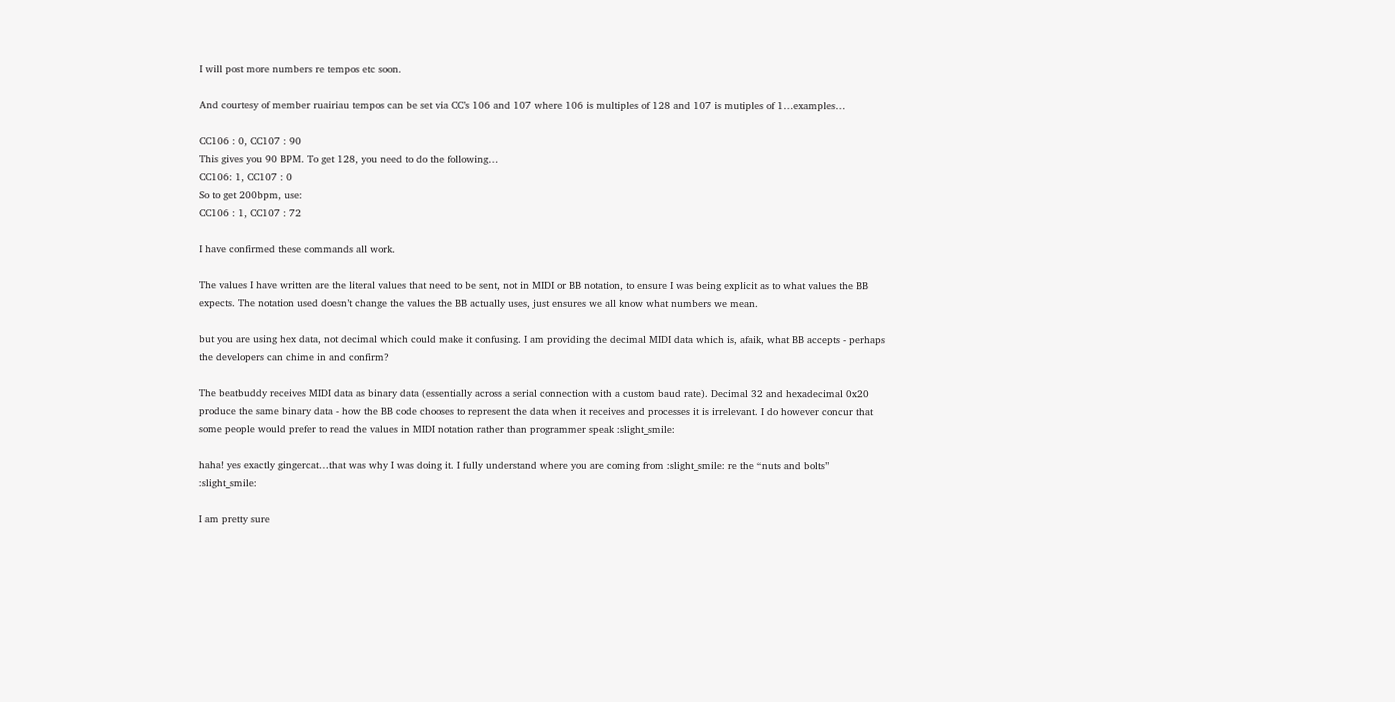I will post more numbers re tempos etc soon.

And courtesy of member ruairiau tempos can be set via CC’s 106 and 107 where 106 is multiples of 128 and 107 is mutiples of 1…examples…

CC106 : 0, CC107 : 90
This gives you 90 BPM. To get 128, you need to do the following…
CC106: 1, CC107 : 0
So to get 200bpm, use:
CC106 : 1, CC107 : 72

I have confirmed these commands all work.

The values I have written are the literal values that need to be sent, not in MIDI or BB notation, to ensure I was being explicit as to what values the BB expects. The notation used doesn’t change the values the BB actually uses, just ensures we all know what numbers we mean.

but you are using hex data, not decimal which could make it confusing. I am providing the decimal MIDI data which is, afaik, what BB accepts - perhaps the developers can chime in and confirm?

The beatbuddy receives MIDI data as binary data (essentially across a serial connection with a custom baud rate). Decimal 32 and hexadecimal 0x20 produce the same binary data - how the BB code chooses to represent the data when it receives and processes it is irrelevant. I do however concur that some people would prefer to read the values in MIDI notation rather than programmer speak :slight_smile:

haha! yes exactly gingercat…that was why I was doing it. I fully understand where you are coming from :slight_smile: re the “nuts and bolts” :slight_smile:

I am pretty sure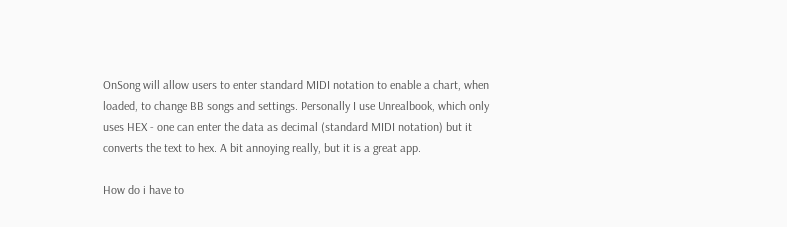OnSong will allow users to enter standard MIDI notation to enable a chart, when loaded, to change BB songs and settings. Personally I use Unrealbook, which only uses HEX - one can enter the data as decimal (standard MIDI notation) but it converts the text to hex. A bit annoying really, but it is a great app.

How do i have to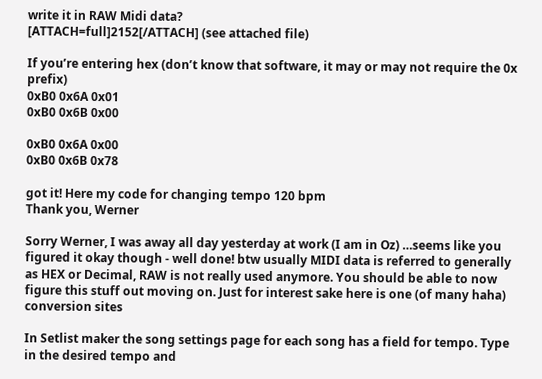write it in RAW Midi data?
[ATTACH=full]2152[/ATTACH] (see attached file)

If you’re entering hex (don’t know that software, it may or may not require the 0x prefix)
0xB0 0x6A 0x01
0xB0 0x6B 0x00

0xB0 0x6A 0x00
0xB0 0x6B 0x78

got it! Here my code for changing tempo 120 bpm
Thank you, Werner

Sorry Werner, I was away all day yesterday at work (I am in Oz) …seems like you figured it okay though - well done! btw usually MIDI data is referred to generally as HEX or Decimal, RAW is not really used anymore. You should be able to now figure this stuff out moving on. Just for interest sake here is one (of many haha) conversion sites

In Setlist maker the song settings page for each song has a field for tempo. Type in the desired tempo and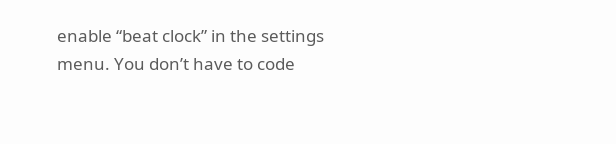enable “beat clock” in the settings menu. You don’t have to code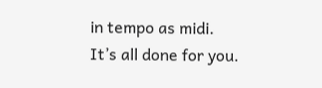in tempo as midi. It’s all done for you.